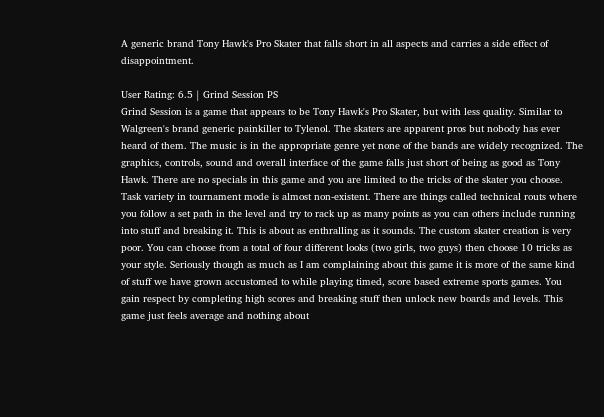A generic brand Tony Hawk's Pro Skater that falls short in all aspects and carries a side effect of disappointment.

User Rating: 6.5 | Grind Session PS
Grind Session is a game that appears to be Tony Hawk's Pro Skater, but with less quality. Similar to Walgreen's brand generic painkiller to Tylenol. The skaters are apparent pros but nobody has ever heard of them. The music is in the appropriate genre yet none of the bands are widely recognized. The graphics, controls, sound and overall interface of the game falls just short of being as good as Tony Hawk. There are no specials in this game and you are limited to the tricks of the skater you choose. Task variety in tournament mode is almost non-existent. There are things called technical routs where you follow a set path in the level and try to rack up as many points as you can others include running into stuff and breaking it. This is about as enthralling as it sounds. The custom skater creation is very poor. You can choose from a total of four different looks (two girls, two guys) then choose 10 tricks as your style. Seriously though as much as I am complaining about this game it is more of the same kind of stuff we have grown accustomed to while playing timed, score based extreme sports games. You gain respect by completing high scores and breaking stuff then unlock new boards and levels. This game just feels average and nothing about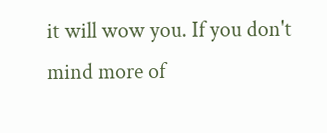it will wow you. If you don't mind more of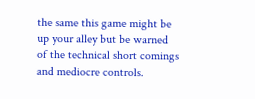the same this game might be up your alley but be warned of the technical short comings and mediocre controls.